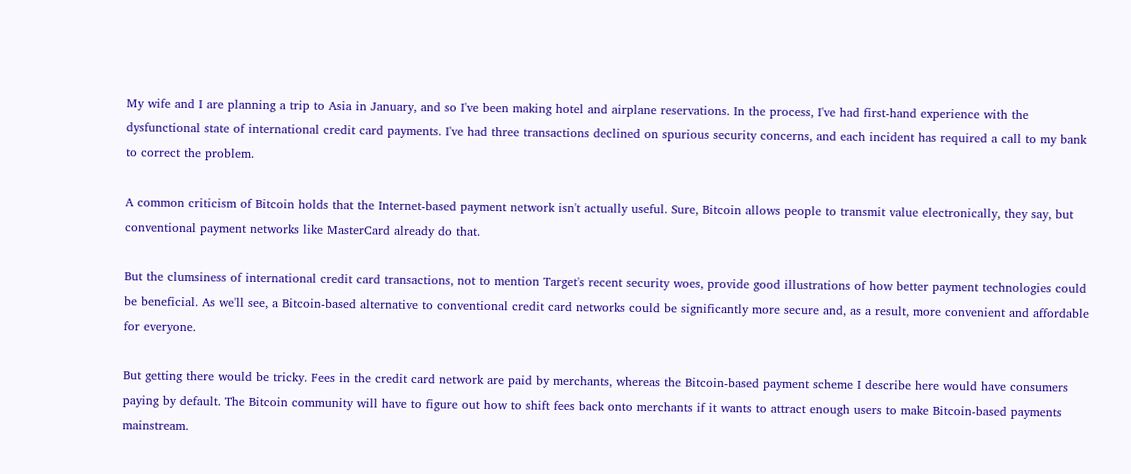My wife and I are planning a trip to Asia in January, and so I've been making hotel and airplane reservations. In the process, I've had first-hand experience with the dysfunctional state of international credit card payments. I've had three transactions declined on spurious security concerns, and each incident has required a call to my bank to correct the problem.

A common criticism of Bitcoin holds that the Internet-based payment network isn't actually useful. Sure, Bitcoin allows people to transmit value electronically, they say, but conventional payment networks like MasterCard already do that.

But the clumsiness of international credit card transactions, not to mention Target's recent security woes, provide good illustrations of how better payment technologies could be beneficial. As we'll see, a Bitcoin-based alternative to conventional credit card networks could be significantly more secure and, as a result, more convenient and affordable for everyone.

But getting there would be tricky. Fees in the credit card network are paid by merchants, whereas the Bitcoin-based payment scheme I describe here would have consumers paying by default. The Bitcoin community will have to figure out how to shift fees back onto merchants if it wants to attract enough users to make Bitcoin-based payments mainstream.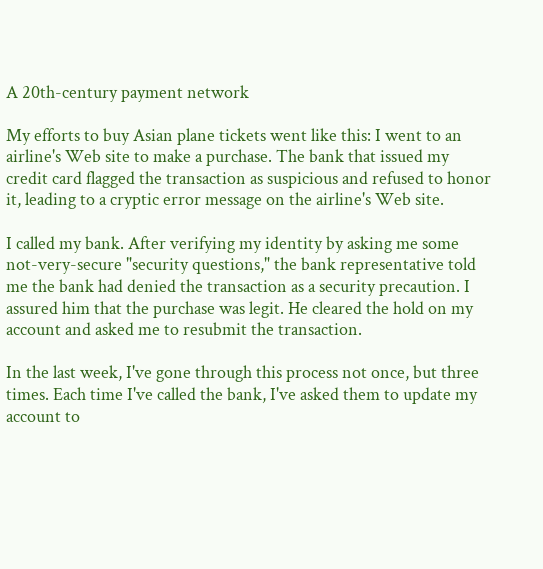A 20th-century payment network

My efforts to buy Asian plane tickets went like this: I went to an airline's Web site to make a purchase. The bank that issued my credit card flagged the transaction as suspicious and refused to honor it, leading to a cryptic error message on the airline's Web site.

I called my bank. After verifying my identity by asking me some not-very-secure "security questions," the bank representative told me the bank had denied the transaction as a security precaution. I assured him that the purchase was legit. He cleared the hold on my account and asked me to resubmit the transaction.

In the last week, I've gone through this process not once, but three times. Each time I've called the bank, I've asked them to update my account to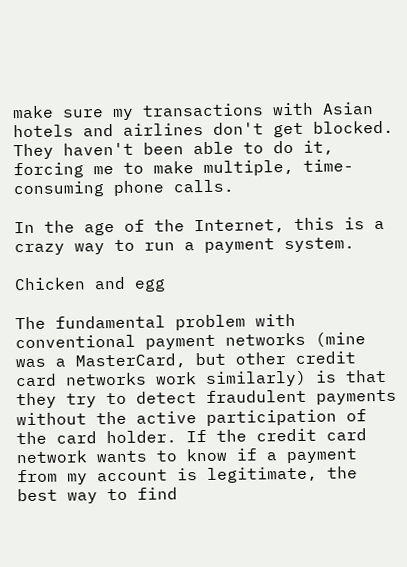make sure my transactions with Asian hotels and airlines don't get blocked. They haven't been able to do it, forcing me to make multiple, time-consuming phone calls.

In the age of the Internet, this is a crazy way to run a payment system.

Chicken and egg

The fundamental problem with conventional payment networks (mine was a MasterCard, but other credit card networks work similarly) is that they try to detect fraudulent payments without the active participation of the card holder. If the credit card network wants to know if a payment from my account is legitimate, the best way to find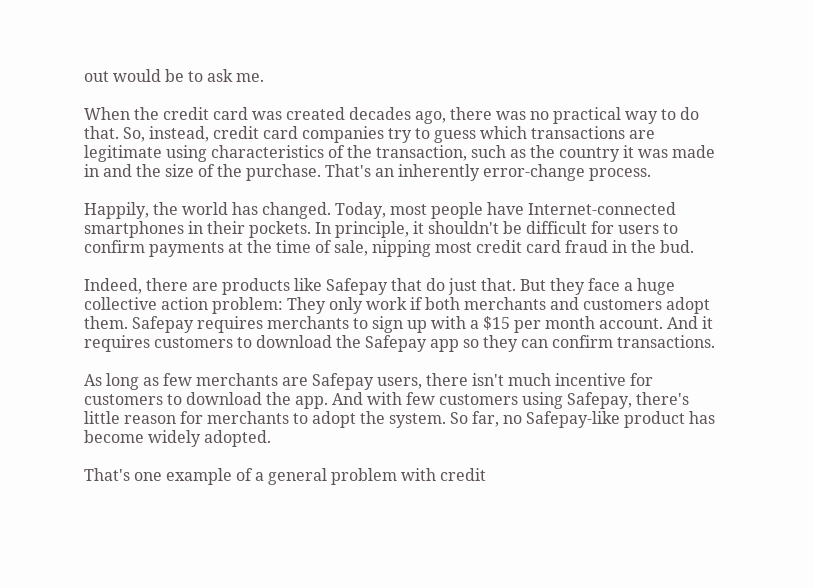out would be to ask me.

When the credit card was created decades ago, there was no practical way to do that. So, instead, credit card companies try to guess which transactions are legitimate using characteristics of the transaction, such as the country it was made in and the size of the purchase. That's an inherently error-change process.

Happily, the world has changed. Today, most people have Internet-connected smartphones in their pockets. In principle, it shouldn't be difficult for users to confirm payments at the time of sale, nipping most credit card fraud in the bud.

Indeed, there are products like Safepay that do just that. But they face a huge collective action problem: They only work if both merchants and customers adopt them. Safepay requires merchants to sign up with a $15 per month account. And it requires customers to download the Safepay app so they can confirm transactions.

As long as few merchants are Safepay users, there isn't much incentive for customers to download the app. And with few customers using Safepay, there's little reason for merchants to adopt the system. So far, no Safepay-like product has become widely adopted.

That's one example of a general problem with credit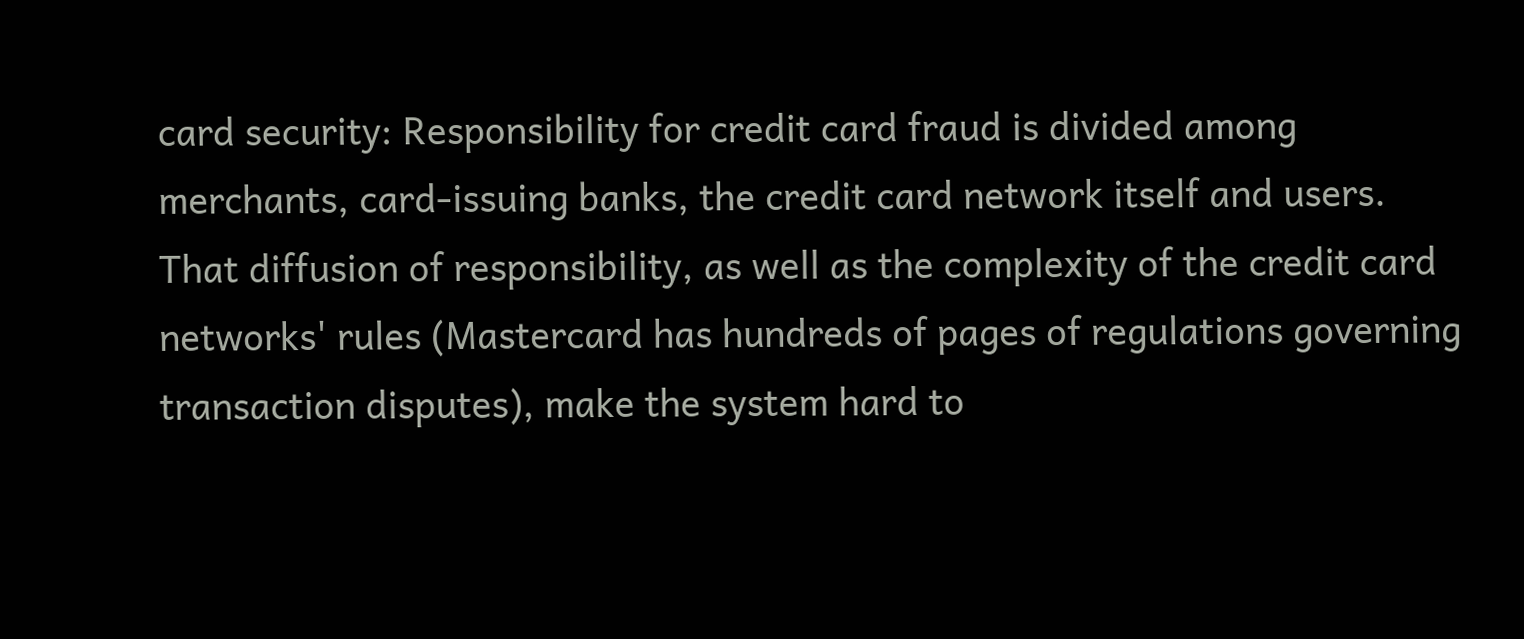card security: Responsibility for credit card fraud is divided among merchants, card-issuing banks, the credit card network itself and users. That diffusion of responsibility, as well as the complexity of the credit card networks' rules (Mastercard has hundreds of pages of regulations governing transaction disputes), make the system hard to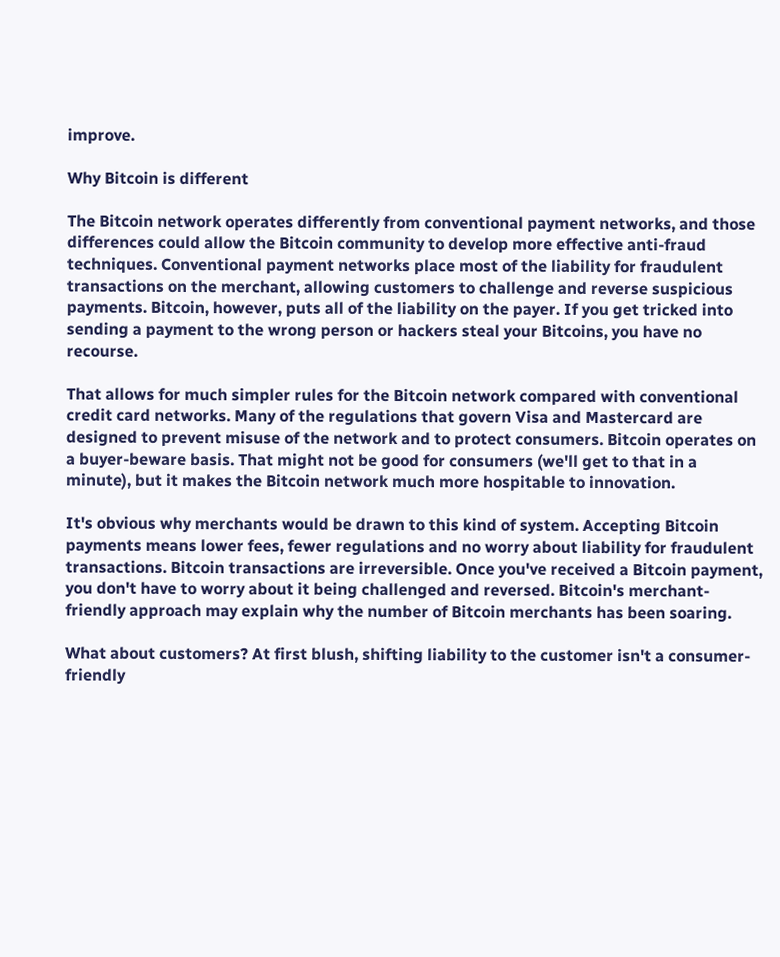improve.

Why Bitcoin is different

The Bitcoin network operates differently from conventional payment networks, and those differences could allow the Bitcoin community to develop more effective anti-fraud techniques. Conventional payment networks place most of the liability for fraudulent transactions on the merchant, allowing customers to challenge and reverse suspicious payments. Bitcoin, however, puts all of the liability on the payer. If you get tricked into sending a payment to the wrong person or hackers steal your Bitcoins, you have no recourse.

That allows for much simpler rules for the Bitcoin network compared with conventional credit card networks. Many of the regulations that govern Visa and Mastercard are designed to prevent misuse of the network and to protect consumers. Bitcoin operates on a buyer-beware basis. That might not be good for consumers (we'll get to that in a minute), but it makes the Bitcoin network much more hospitable to innovation.

It's obvious why merchants would be drawn to this kind of system. Accepting Bitcoin payments means lower fees, fewer regulations and no worry about liability for fraudulent transactions. Bitcoin transactions are irreversible. Once you've received a Bitcoin payment, you don't have to worry about it being challenged and reversed. Bitcoin's merchant-friendly approach may explain why the number of Bitcoin merchants has been soaring.

What about customers? At first blush, shifting liability to the customer isn't a consumer-friendly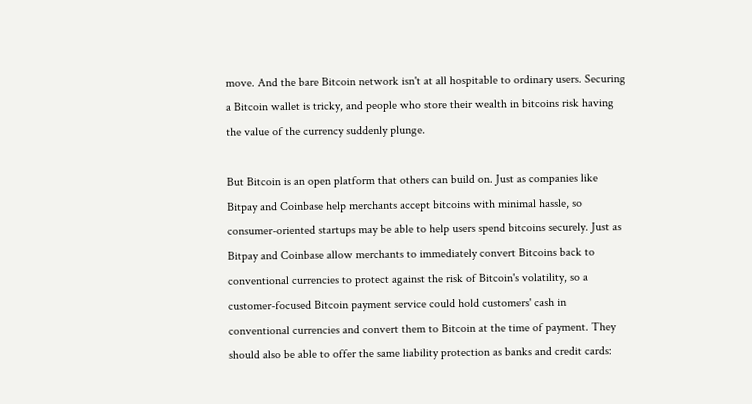move. And the bare Bitcoin network isn't at all hospitable to ordinary users. Securing a Bitcoin wallet is tricky, and people who store their wealth in bitcoins risk having the value of the currency suddenly plunge.

But Bitcoin is an open platform that others can build on. Just as companies like Bitpay and Coinbase help merchants accept bitcoins with minimal hassle, so consumer-oriented startups may be able to help users spend bitcoins securely. Just as Bitpay and Coinbase allow merchants to immediately convert Bitcoins back to conventional currencies to protect against the risk of Bitcoin's volatility, so a customer-focused Bitcoin payment service could hold customers' cash in conventional currencies and convert them to Bitcoin at the time of payment. They should also be able to offer the same liability protection as banks and credit cards: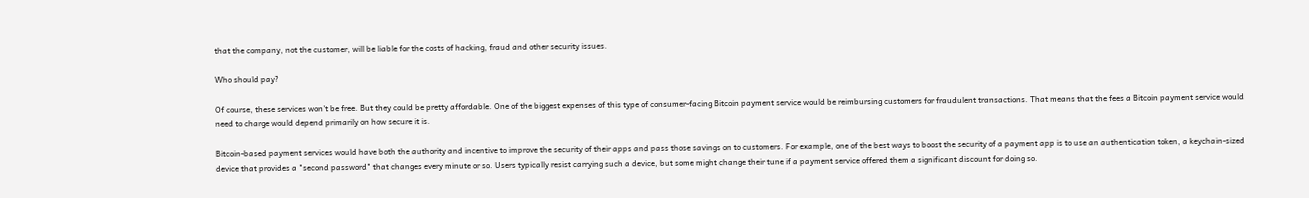that the company, not the customer, will be liable for the costs of hacking, fraud and other security issues.

Who should pay?

Of course, these services won't be free. But they could be pretty affordable. One of the biggest expenses of this type of consumer-facing Bitcoin payment service would be reimbursing customers for fraudulent transactions. That means that the fees a Bitcoin payment service would need to charge would depend primarily on how secure it is.

Bitcoin-based payment services would have both the authority and incentive to improve the security of their apps and pass those savings on to customers. For example, one of the best ways to boost the security of a payment app is to use an authentication token, a keychain-sized device that provides a "second password" that changes every minute or so. Users typically resist carrying such a device, but some might change their tune if a payment service offered them a significant discount for doing so.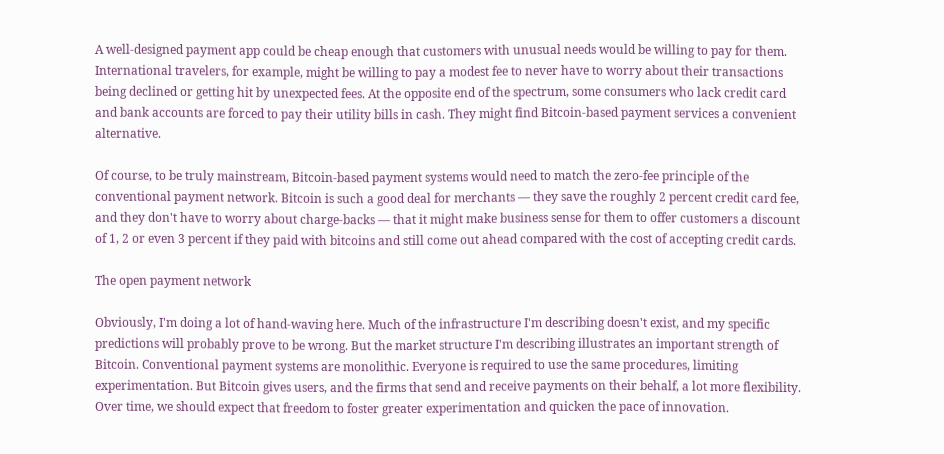A well-designed payment app could be cheap enough that customers with unusual needs would be willing to pay for them. International travelers, for example, might be willing to pay a modest fee to never have to worry about their transactions being declined or getting hit by unexpected fees. At the opposite end of the spectrum, some consumers who lack credit card and bank accounts are forced to pay their utility bills in cash. They might find Bitcoin-based payment services a convenient alternative.

Of course, to be truly mainstream, Bitcoin-based payment systems would need to match the zero-fee principle of the conventional payment network. Bitcoin is such a good deal for merchants — they save the roughly 2 percent credit card fee, and they don't have to worry about charge-backs — that it might make business sense for them to offer customers a discount of 1, 2 or even 3 percent if they paid with bitcoins and still come out ahead compared with the cost of accepting credit cards.

The open payment network

Obviously, I'm doing a lot of hand-waving here. Much of the infrastructure I'm describing doesn't exist, and my specific predictions will probably prove to be wrong. But the market structure I'm describing illustrates an important strength of Bitcoin. Conventional payment systems are monolithic. Everyone is required to use the same procedures, limiting experimentation. But Bitcoin gives users, and the firms that send and receive payments on their behalf, a lot more flexibility. Over time, we should expect that freedom to foster greater experimentation and quicken the pace of innovation.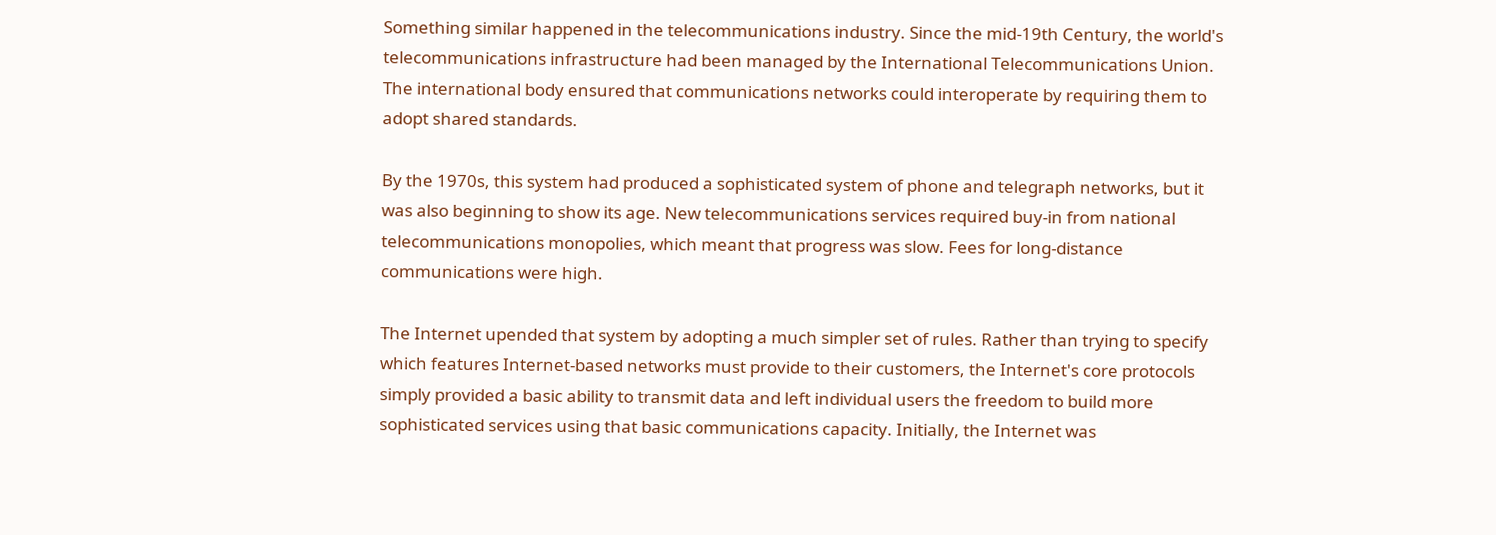Something similar happened in the telecommunications industry. Since the mid-19th Century, the world's telecommunications infrastructure had been managed by the International Telecommunications Union. The international body ensured that communications networks could interoperate by requiring them to adopt shared standards.

By the 1970s, this system had produced a sophisticated system of phone and telegraph networks, but it was also beginning to show its age. New telecommunications services required buy-in from national telecommunications monopolies, which meant that progress was slow. Fees for long-distance communications were high.

The Internet upended that system by adopting a much simpler set of rules. Rather than trying to specify which features Internet-based networks must provide to their customers, the Internet's core protocols simply provided a basic ability to transmit data and left individual users the freedom to build more sophisticated services using that basic communications capacity. Initially, the Internet was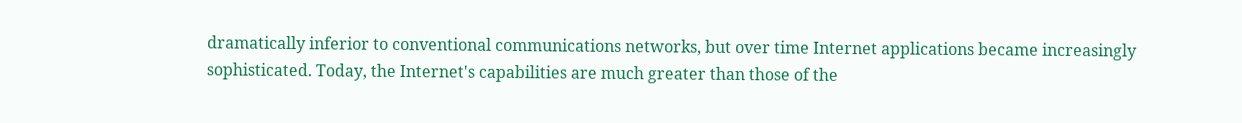dramatically inferior to conventional communications networks, but over time Internet applications became increasingly sophisticated. Today, the Internet's capabilities are much greater than those of the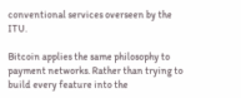conventional services overseen by the ITU.

Bitcoin applies the same philosophy to payment networks. Rather than trying to build every feature into the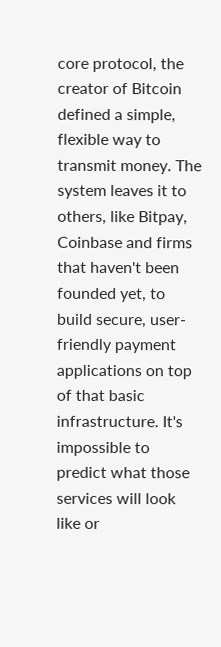core protocol, the creator of Bitcoin defined a simple, flexible way to transmit money. The system leaves it to others, like Bitpay, Coinbase and firms that haven't been founded yet, to build secure, user-friendly payment applications on top of that basic infrastructure. It's impossible to predict what those services will look like or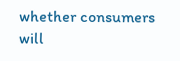whether consumers will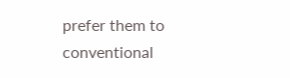prefer them to conventional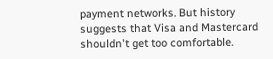payment networks. But history suggests that Visa and Mastercard shouldn't get too comfortable.